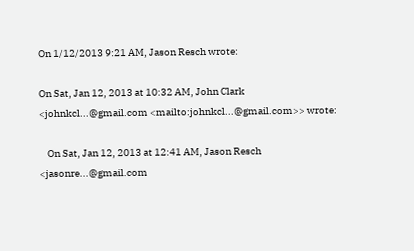On 1/12/2013 9:21 AM, Jason Resch wrote:

On Sat, Jan 12, 2013 at 10:32 AM, John Clark <johnkcl...@gmail.com <mailto:johnkcl...@gmail.com>> wrote:

    On Sat, Jan 12, 2013 at 12:41 AM, Jason Resch <jasonre...@gmail.com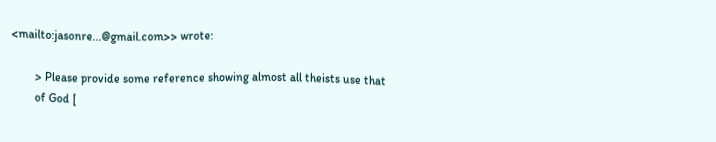<mailto:jasonre...@gmail.com>> wrote:

        > Please provide some reference showing almost all theists use that
        of God [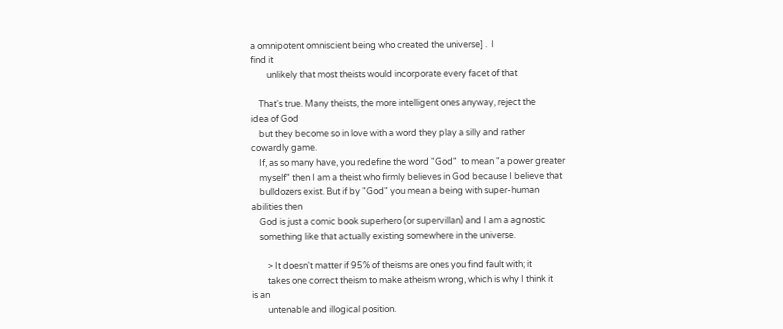a omnipotent omniscient being who created the universe] .  I
find it
        unlikely that most theists would incorporate every facet of that

    That's true. Many theists, the more intelligent ones anyway, reject the
idea of God
    but they become so in love with a word they play a silly and rather
cowardly game.
    If, as so many have, you redefine the word "God"  to mean "a power greater
    myself" then I am a theist who firmly believes in God because I believe that
    bulldozers exist. But if by "God" you mean a being with super-human
abilities then
    God is just a comic book superhero (or supervillan) and I am a agnostic
    something like that actually existing somewhere in the universe.

        > It doesn't matter if 95% of theisms are ones you find fault with; it
        takes one correct theism to make atheism wrong, which is why I think it
is an
        untenable and illogical position.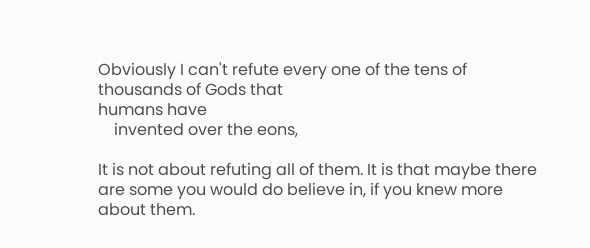Obviously I can't refute every one of the tens of thousands of Gods that
humans have
    invented over the eons,

It is not about refuting all of them. It is that maybe there are some you would do believe in, if you knew more about them.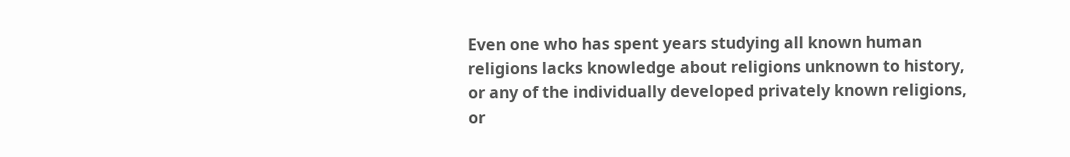Even one who has spent years studying all known human religions lacks knowledge about religions unknown to history, or any of the individually developed privately known religions, or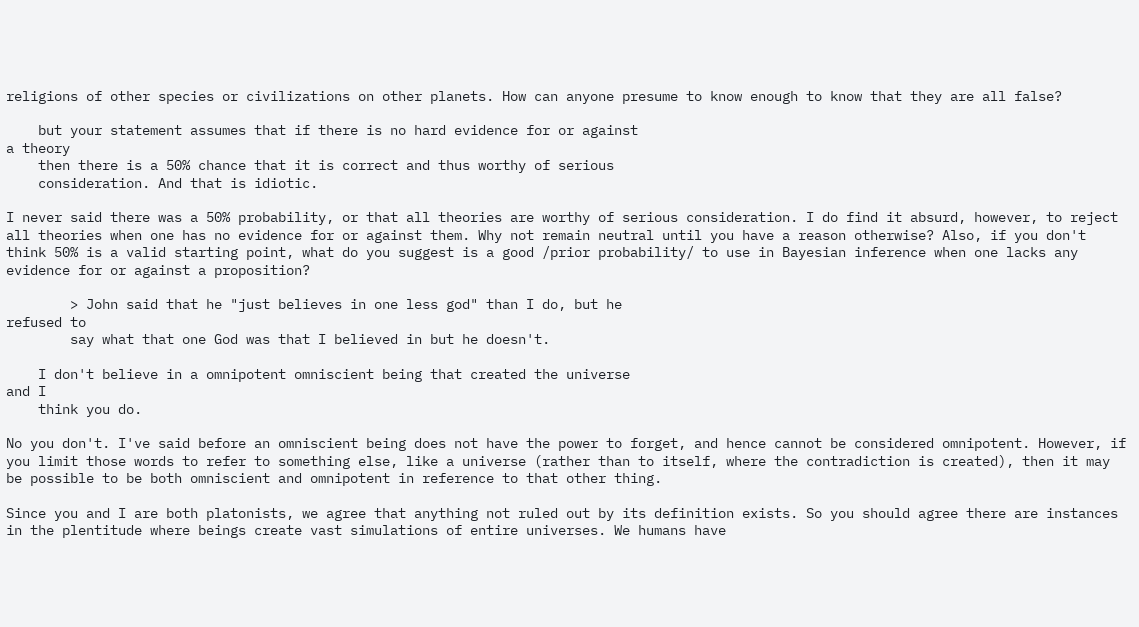religions of other species or civilizations on other planets. How can anyone presume to know enough to know that they are all false?

    but your statement assumes that if there is no hard evidence for or against
a theory
    then there is a 50% chance that it is correct and thus worthy of serious
    consideration. And that is idiotic.

I never said there was a 50% probability, or that all theories are worthy of serious consideration. I do find it absurd, however, to reject all theories when one has no evidence for or against them. Why not remain neutral until you have a reason otherwise? Also, if you don't think 50% is a valid starting point, what do you suggest is a good /prior probability/ to use in Bayesian inference when one lacks any evidence for or against a proposition?

        > John said that he "just believes in one less god" than I do, but he
refused to
        say what that one God was that I believed in but he doesn't.

    I don't believe in a omnipotent omniscient being that created the universe
and I
    think you do.

No you don't. I've said before an omniscient being does not have the power to forget, and hence cannot be considered omnipotent. However, if you limit those words to refer to something else, like a universe (rather than to itself, where the contradiction is created), then it may be possible to be both omniscient and omnipotent in reference to that other thing.

Since you and I are both platonists, we agree that anything not ruled out by its definition exists. So you should agree there are instances in the plentitude where beings create vast simulations of entire universes. We humans have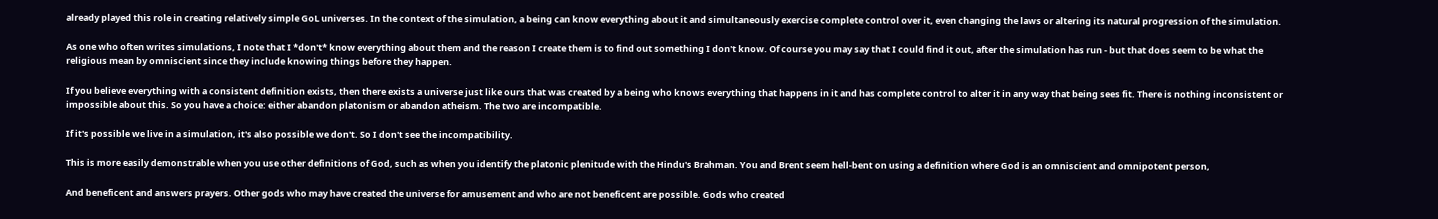already played this role in creating relatively simple GoL universes. In the context of the simulation, a being can know everything about it and simultaneously exercise complete control over it, even changing the laws or altering its natural progression of the simulation.

As one who often writes simulations, I note that I *don't* know everything about them and the reason I create them is to find out something I don't know. Of course you may say that I could find it out, after the simulation has run - but that does seem to be what the religious mean by omniscient since they include knowing things before they happen.

If you believe everything with a consistent definition exists, then there exists a universe just like ours that was created by a being who knows everything that happens in it and has complete control to alter it in any way that being sees fit. There is nothing inconsistent or impossible about this. So you have a choice: either abandon platonism or abandon atheism. The two are incompatible.

If it's possible we live in a simulation, it's also possible we don't. So I don't see the incompatibility.

This is more easily demonstrable when you use other definitions of God, such as when you identify the platonic plenitude with the Hindu's Brahman. You and Brent seem hell-bent on using a definition where God is an omniscient and omnipotent person,

And beneficent and answers prayers. Other gods who may have created the universe for amusement and who are not beneficent are possible. Gods who created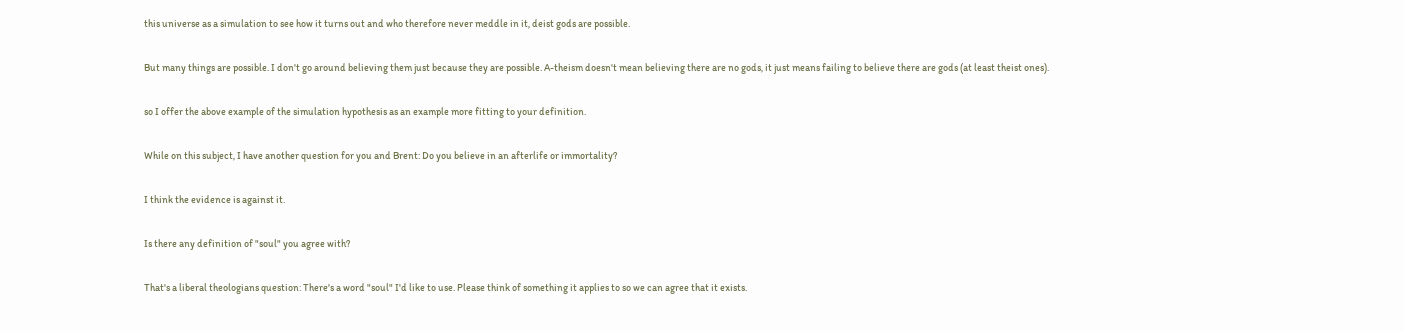this universe as a simulation to see how it turns out and who therefore never meddle in it, deist gods are possible.

But many things are possible. I don't go around believing them just because they are possible. A-theism doesn't mean believing there are no gods, it just means failing to believe there are gods (at least theist ones).

so I offer the above example of the simulation hypothesis as an example more fitting to your definition.

While on this subject, I have another question for you and Brent: Do you believe in an afterlife or immortality?

I think the evidence is against it.

Is there any definition of "soul" you agree with?

That's a liberal theologians question: There's a word "soul" I'd like to use. Please think of something it applies to so we can agree that it exists.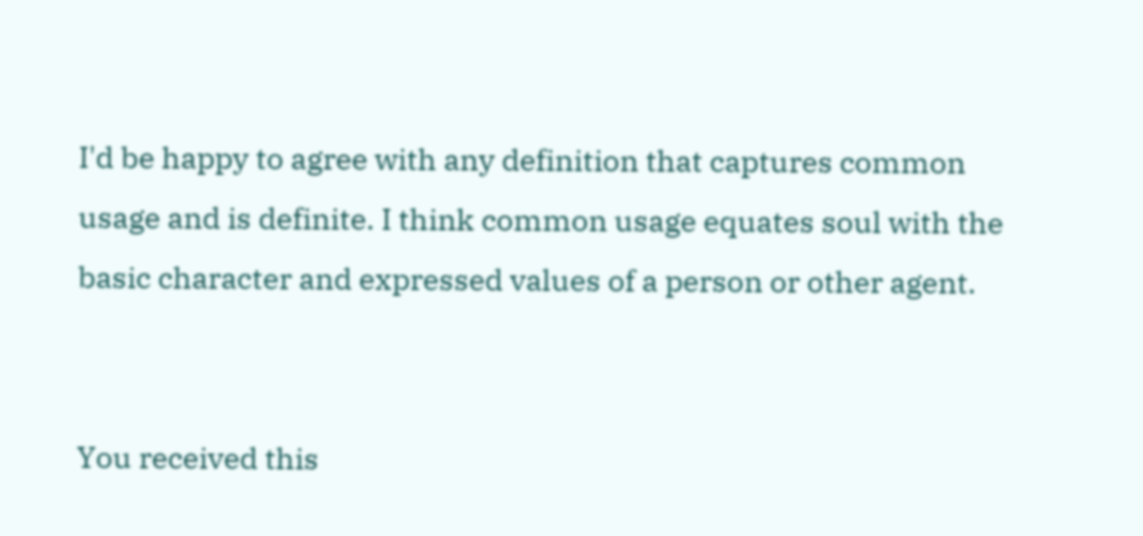I'd be happy to agree with any definition that captures common usage and is definite. I think common usage equates soul with the basic character and expressed values of a person or other agent.


You received this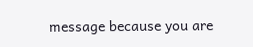message because you are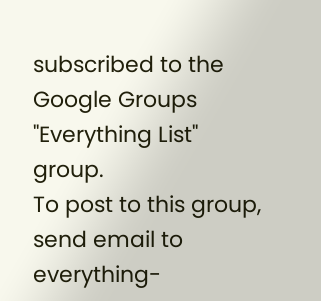subscribed to the Google Groups
"Everything List" group.
To post to this group, send email to everything-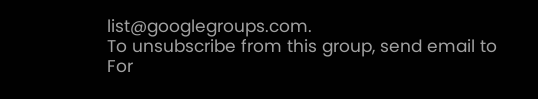list@googlegroups.com.
To unsubscribe from this group, send email to
For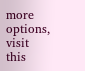more options, visit this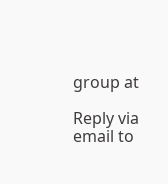group at

Reply via email to